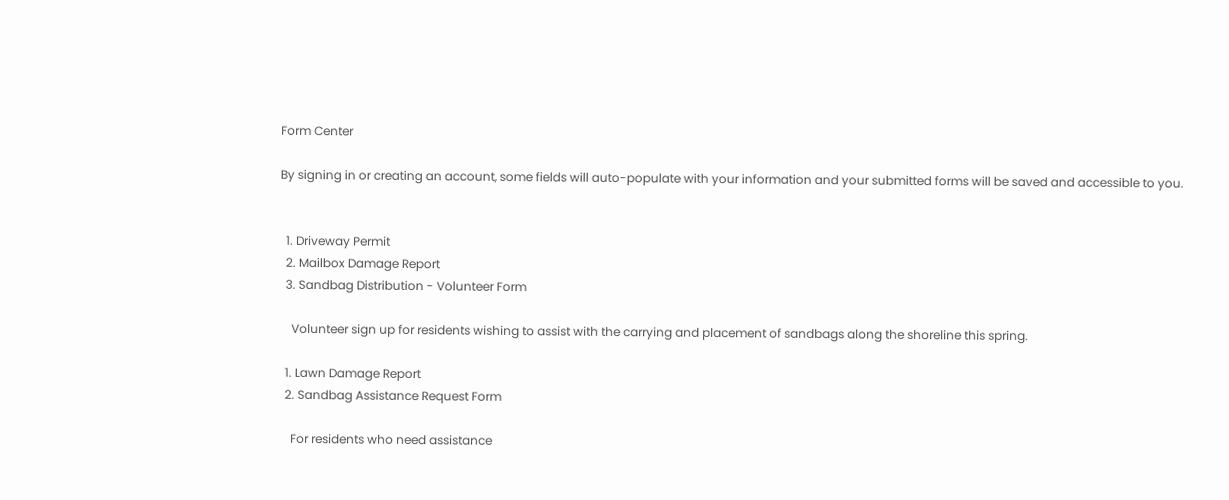Form Center

By signing in or creating an account, some fields will auto-populate with your information and your submitted forms will be saved and accessible to you.


  1. Driveway Permit
  2. Mailbox Damage Report
  3. Sandbag Distribution - Volunteer Form

    Volunteer sign up for residents wishing to assist with the carrying and placement of sandbags along the shoreline this spring.

  1. Lawn Damage Report
  2. Sandbag Assistance Request Form

    For residents who need assistance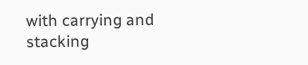with carrying and stacking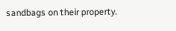sandbags on their property.